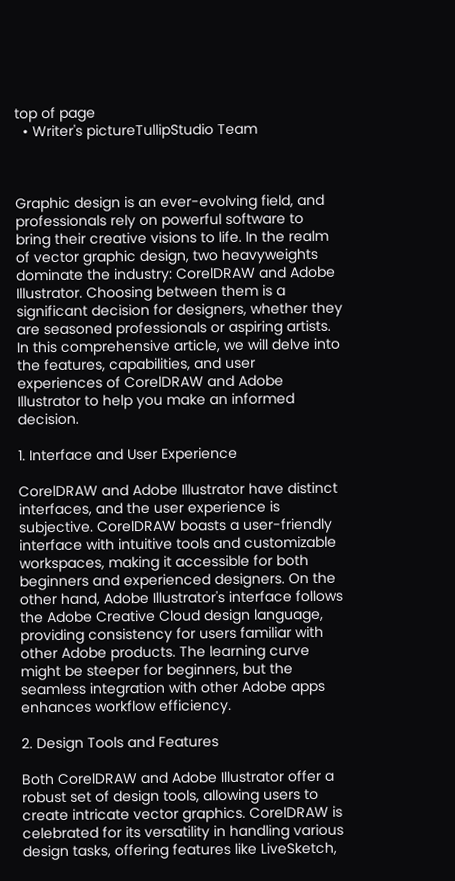top of page
  • Writer's pictureTullipStudio Team



Graphic design is an ever-evolving field, and professionals rely on powerful software to bring their creative visions to life. In the realm of vector graphic design, two heavyweights dominate the industry: CorelDRAW and Adobe Illustrator. Choosing between them is a significant decision for designers, whether they are seasoned professionals or aspiring artists. In this comprehensive article, we will delve into the features, capabilities, and user experiences of CorelDRAW and Adobe Illustrator to help you make an informed decision.

1. Interface and User Experience

CorelDRAW and Adobe Illustrator have distinct interfaces, and the user experience is subjective. CorelDRAW boasts a user-friendly interface with intuitive tools and customizable workspaces, making it accessible for both beginners and experienced designers. On the other hand, Adobe Illustrator's interface follows the Adobe Creative Cloud design language, providing consistency for users familiar with other Adobe products. The learning curve might be steeper for beginners, but the seamless integration with other Adobe apps enhances workflow efficiency.

2. Design Tools and Features

Both CorelDRAW and Adobe Illustrator offer a robust set of design tools, allowing users to create intricate vector graphics. CorelDRAW is celebrated for its versatility in handling various design tasks, offering features like LiveSketch,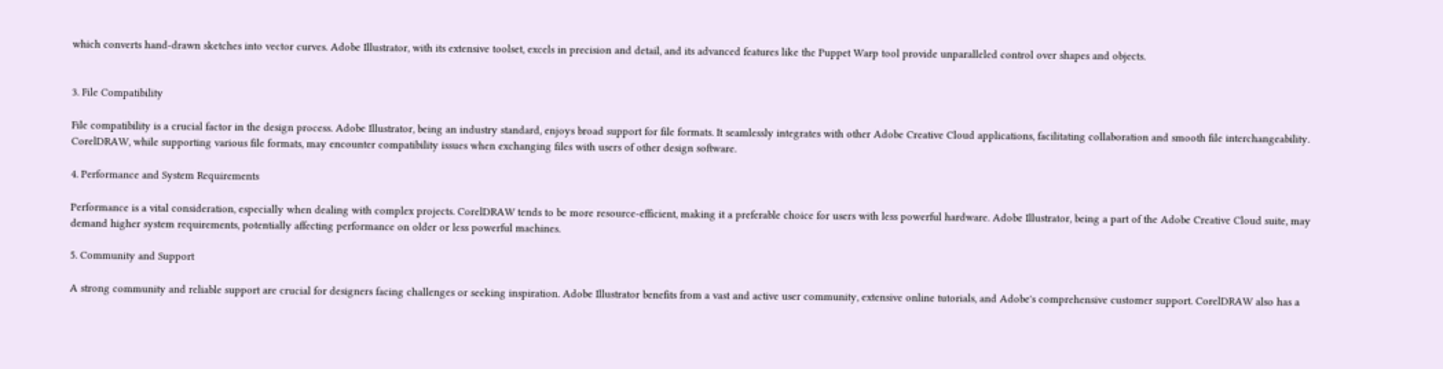which converts hand-drawn sketches into vector curves. Adobe Illustrator, with its extensive toolset, excels in precision and detail, and its advanced features like the Puppet Warp tool provide unparalleled control over shapes and objects.


3. File Compatibility

File compatibility is a crucial factor in the design process. Adobe Illustrator, being an industry standard, enjoys broad support for file formats. It seamlessly integrates with other Adobe Creative Cloud applications, facilitating collaboration and smooth file interchangeability. CorelDRAW, while supporting various file formats, may encounter compatibility issues when exchanging files with users of other design software.

4. Performance and System Requirements

Performance is a vital consideration, especially when dealing with complex projects. CorelDRAW tends to be more resource-efficient, making it a preferable choice for users with less powerful hardware. Adobe Illustrator, being a part of the Adobe Creative Cloud suite, may demand higher system requirements, potentially affecting performance on older or less powerful machines.

5. Community and Support

A strong community and reliable support are crucial for designers facing challenges or seeking inspiration. Adobe Illustrator benefits from a vast and active user community, extensive online tutorials, and Adobe's comprehensive customer support. CorelDRAW also has a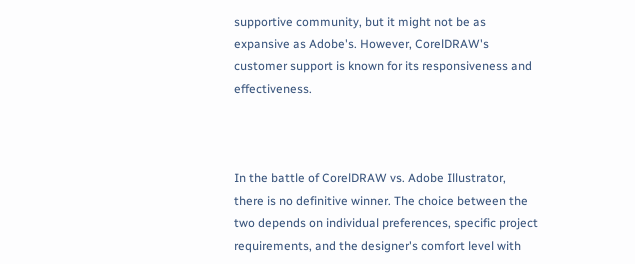supportive community, but it might not be as expansive as Adobe's. However, CorelDRAW's customer support is known for its responsiveness and effectiveness.



In the battle of CorelDRAW vs. Adobe Illustrator, there is no definitive winner. The choice between the two depends on individual preferences, specific project requirements, and the designer's comfort level with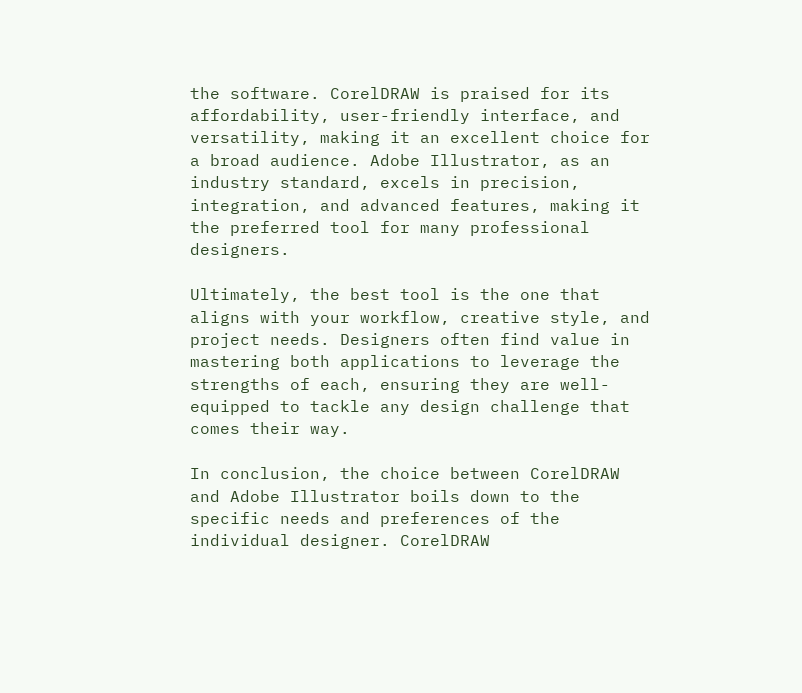the software. CorelDRAW is praised for its affordability, user-friendly interface, and versatility, making it an excellent choice for a broad audience. Adobe Illustrator, as an industry standard, excels in precision, integration, and advanced features, making it the preferred tool for many professional designers.

Ultimately, the best tool is the one that aligns with your workflow, creative style, and project needs. Designers often find value in mastering both applications to leverage the strengths of each, ensuring they are well-equipped to tackle any design challenge that comes their way.

In conclusion, the choice between CorelDRAW and Adobe Illustrator boils down to the specific needs and preferences of the individual designer. CorelDRAW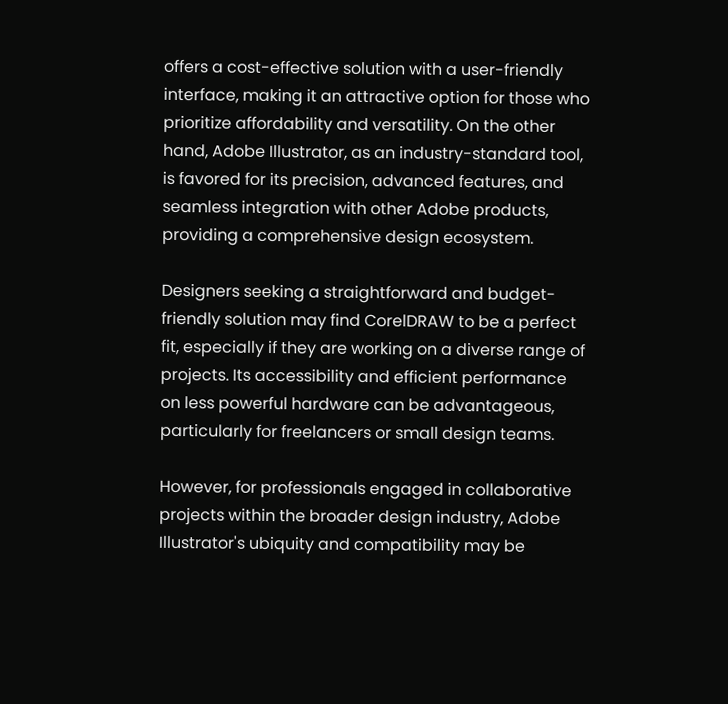offers a cost-effective solution with a user-friendly interface, making it an attractive option for those who prioritize affordability and versatility. On the other hand, Adobe Illustrator, as an industry-standard tool, is favored for its precision, advanced features, and seamless integration with other Adobe products, providing a comprehensive design ecosystem.

Designers seeking a straightforward and budget-friendly solution may find CorelDRAW to be a perfect fit, especially if they are working on a diverse range of projects. Its accessibility and efficient performance on less powerful hardware can be advantageous, particularly for freelancers or small design teams.

However, for professionals engaged in collaborative projects within the broader design industry, Adobe Illustrator's ubiquity and compatibility may be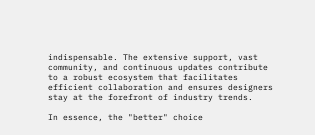indispensable. The extensive support, vast community, and continuous updates contribute to a robust ecosystem that facilitates efficient collaboration and ensures designers stay at the forefront of industry trends.

In essence, the "better" choice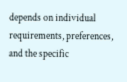depends on individual requirements, preferences, and the specific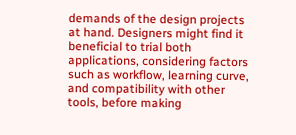demands of the design projects at hand. Designers might find it beneficial to trial both applications, considering factors such as workflow, learning curve, and compatibility with other tools, before making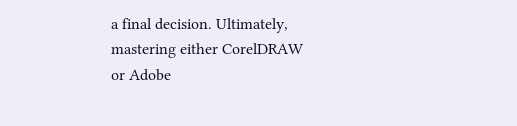a final decision. Ultimately, mastering either CorelDRAW or Adobe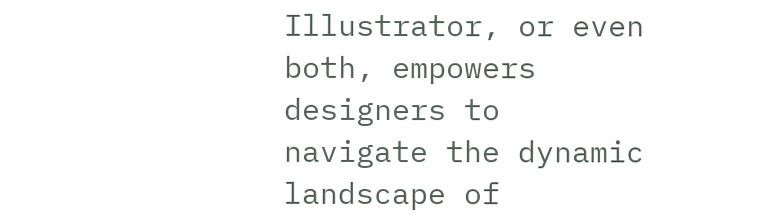Illustrator, or even both, empowers designers to navigate the dynamic landscape of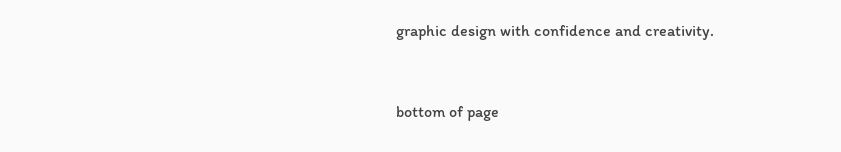graphic design with confidence and creativity.


bottom of page